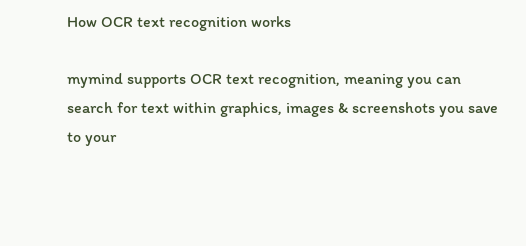How OCR text recognition works

mymind supports OCR text recognition, meaning you can search for text within graphics, images & screenshots you save to your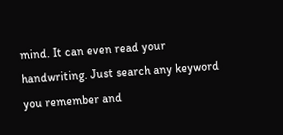mind. It can even read your handwriting. Just search any keyword you remember and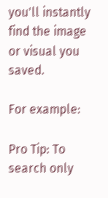you'll instantly find the image or visual you saved.

For example:

Pro Tip: To search only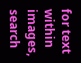for text within images, search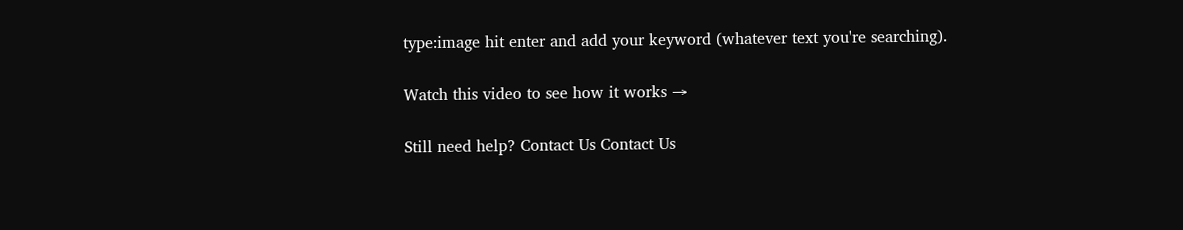type:image hit enter and add your keyword (whatever text you're searching).

Watch this video to see how it works →

Still need help? Contact Us Contact Us